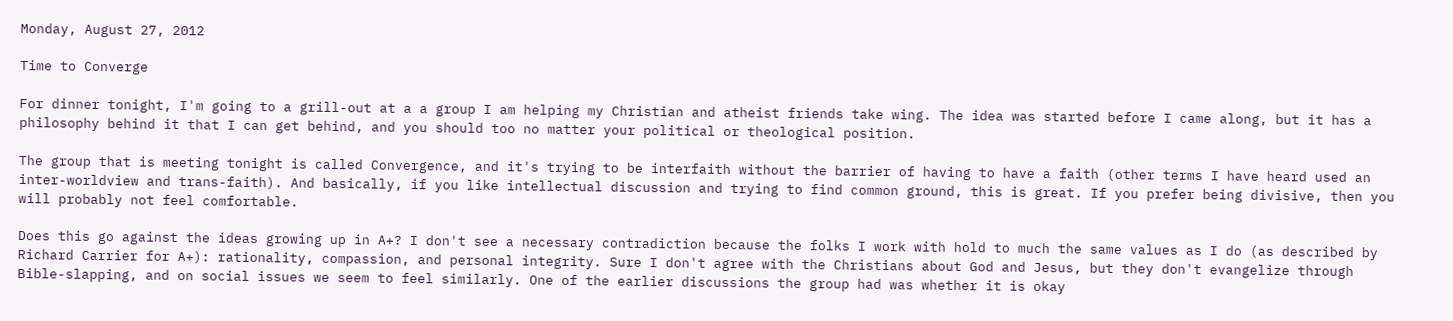Monday, August 27, 2012

Time to Converge

For dinner tonight, I'm going to a grill-out at a a group I am helping my Christian and atheist friends take wing. The idea was started before I came along, but it has a philosophy behind it that I can get behind, and you should too no matter your political or theological position.

The group that is meeting tonight is called Convergence, and it's trying to be interfaith without the barrier of having to have a faith (other terms I have heard used an inter-worldview and trans-faith). And basically, if you like intellectual discussion and trying to find common ground, this is great. If you prefer being divisive, then you will probably not feel comfortable.

Does this go against the ideas growing up in A+? I don't see a necessary contradiction because the folks I work with hold to much the same values as I do (as described by Richard Carrier for A+): rationality, compassion, and personal integrity. Sure I don't agree with the Christians about God and Jesus, but they don't evangelize through Bible-slapping, and on social issues we seem to feel similarly. One of the earlier discussions the group had was whether it is okay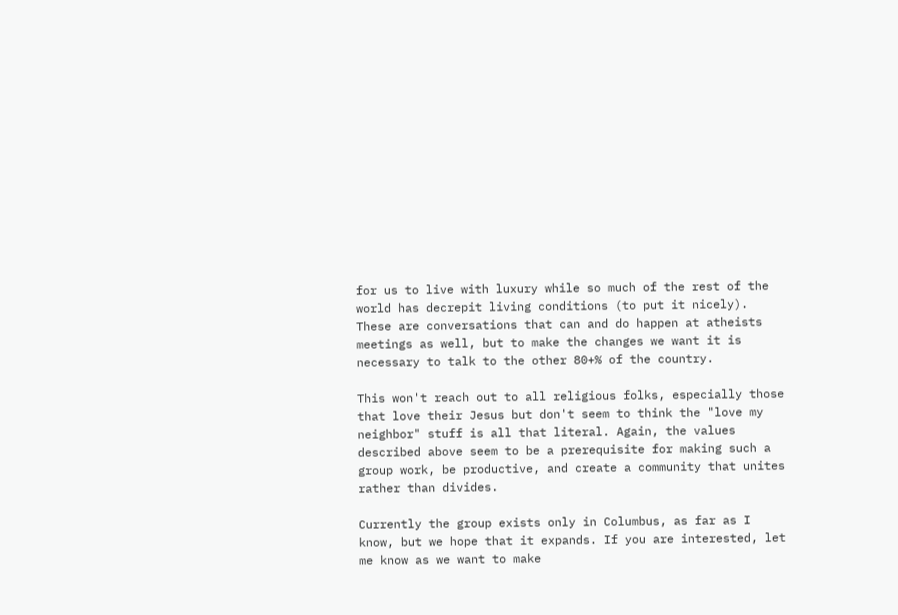for us to live with luxury while so much of the rest of the world has decrepit living conditions (to put it nicely). These are conversations that can and do happen at atheists meetings as well, but to make the changes we want it is necessary to talk to the other 80+% of the country.

This won't reach out to all religious folks, especially those that love their Jesus but don't seem to think the "love my neighbor" stuff is all that literal. Again, the values described above seem to be a prerequisite for making such a group work, be productive, and create a community that unites rather than divides.

Currently the group exists only in Columbus, as far as I know, but we hope that it expands. If you are interested, let me know as we want to make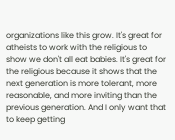organizations like this grow. It's great for atheists to work with the religious to show we don't all eat babies. It's great for the religious because it shows that the next generation is more tolerant, more reasonable, and more inviting than the previous generation. And I only want that to keep getting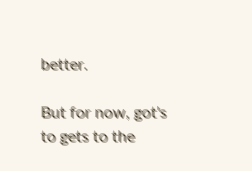better.

But for now, got's to gets to the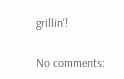grillin'!

No comments: